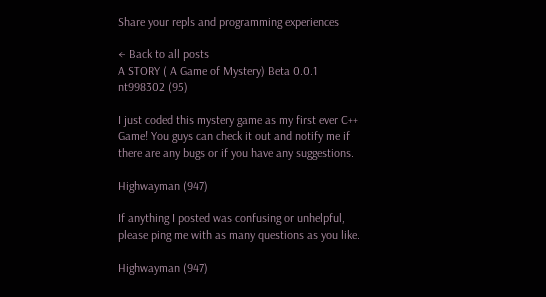Share your repls and programming experiences

← Back to all posts
A STORY ( A Game of Mystery) Beta 0.0.1
nt998302 (95)

I just coded this mystery game as my first ever C++ Game! You guys can check it out and notify me if there are any bugs or if you have any suggestions.

Highwayman (947)

If anything I posted was confusing or unhelpful, please ping me with as many questions as you like.

Highwayman (947)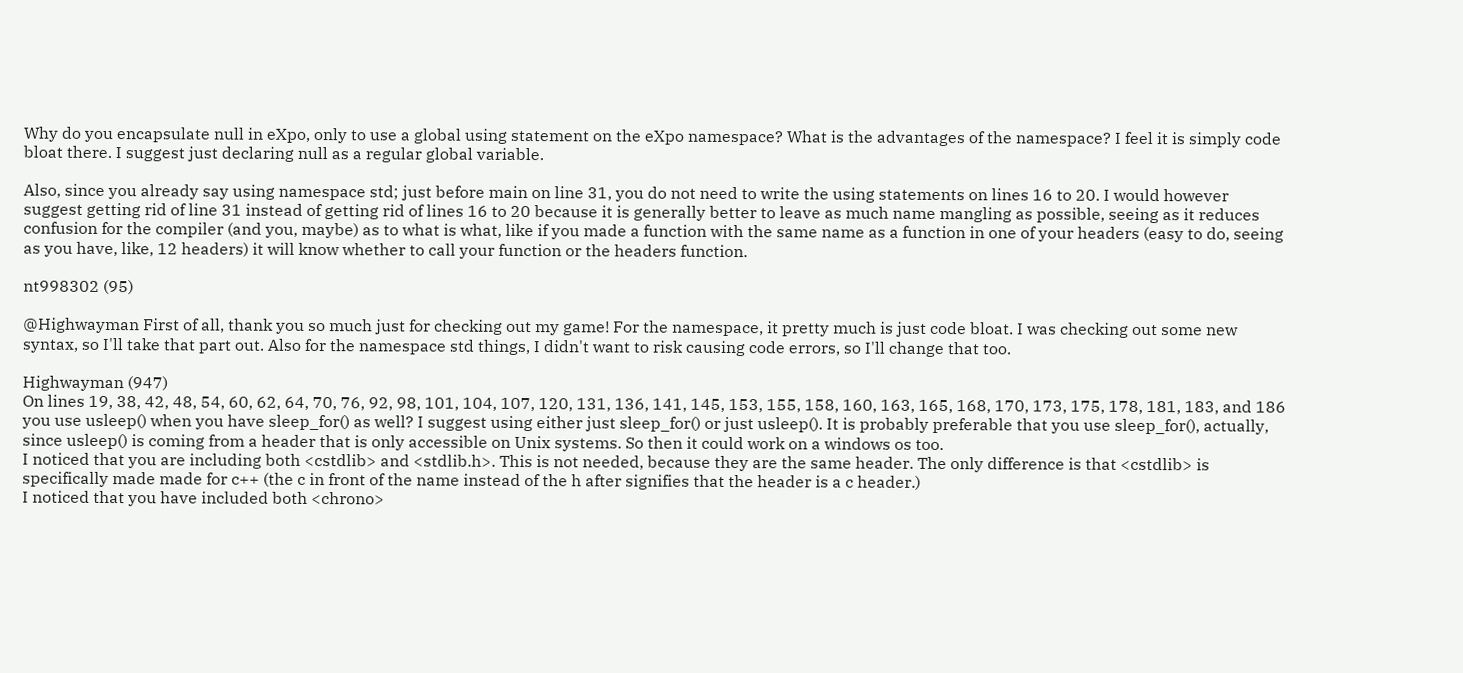Why do you encapsulate null in eXpo, only to use a global using statement on the eXpo namespace? What is the advantages of the namespace? I feel it is simply code bloat there. I suggest just declaring null as a regular global variable.

Also, since you already say using namespace std; just before main on line 31, you do not need to write the using statements on lines 16 to 20. I would however suggest getting rid of line 31 instead of getting rid of lines 16 to 20 because it is generally better to leave as much name mangling as possible, seeing as it reduces confusion for the compiler (and you, maybe) as to what is what, like if you made a function with the same name as a function in one of your headers (easy to do, seeing as you have, like, 12 headers) it will know whether to call your function or the headers function.

nt998302 (95)

@Highwayman First of all, thank you so much just for checking out my game! For the namespace, it pretty much is just code bloat. I was checking out some new syntax, so I'll take that part out. Also for the namespace std things, I didn't want to risk causing code errors, so I'll change that too.

Highwayman (947)
On lines 19, 38, 42, 48, 54, 60, 62, 64, 70, 76, 92, 98, 101, 104, 107, 120, 131, 136, 141, 145, 153, 155, 158, 160, 163, 165, 168, 170, 173, 175, 178, 181, 183, and 186 you use usleep() when you have sleep_for() as well? I suggest using either just sleep_for() or just usleep(). It is probably preferable that you use sleep_for(), actually, since usleep() is coming from a header that is only accessible on Unix systems. So then it could work on a windows os too.
I noticed that you are including both <cstdlib> and <stdlib.h>. This is not needed, because they are the same header. The only difference is that <cstdlib> is specifically made made for c++ (the c in front of the name instead of the h after signifies that the header is a c header.)
I noticed that you have included both <chrono>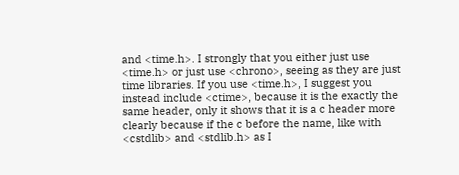and <time.h>. I strongly that you either just use <time.h> or just use <chrono>, seeing as they are just time libraries. If you use <time.h>, I suggest you instead include <ctime>, because it is the exactly the same header, only it shows that it is a c header more clearly because if the c before the name, like with <cstdlib> and <stdlib.h> as I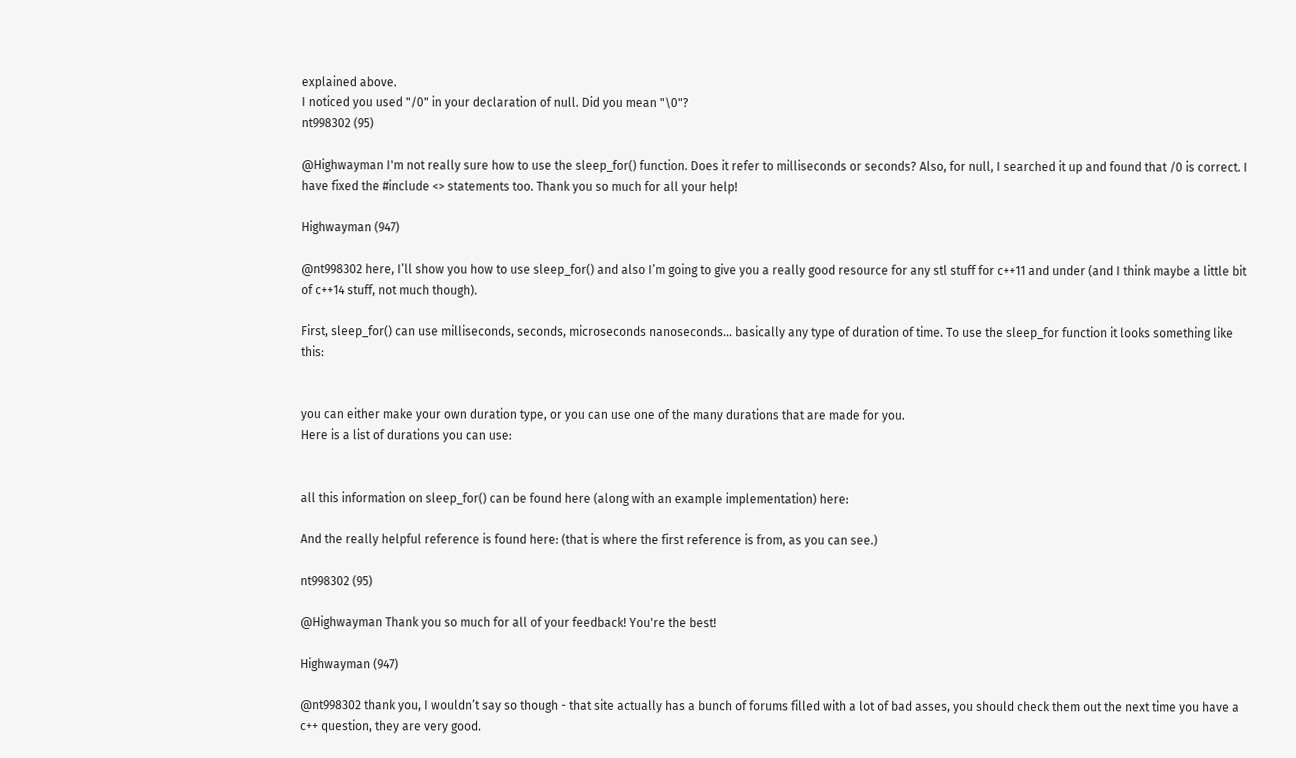explained above.
I noticed you used "/0" in your declaration of null. Did you mean "\0"?
nt998302 (95)

@Highwayman I'm not really sure how to use the sleep_for() function. Does it refer to milliseconds or seconds? Also, for null, I searched it up and found that /0 is correct. I have fixed the #include <> statements too. Thank you so much for all your help!

Highwayman (947)

@nt998302 here, I’ll show you how to use sleep_for() and also I’m going to give you a really good resource for any stl stuff for c++11 and under (and I think maybe a little bit of c++14 stuff, not much though).

First, sleep_for() can use milliseconds, seconds, microseconds nanoseconds... basically any type of duration of time. To use the sleep_for function it looks something like this:


you can either make your own duration type, or you can use one of the many durations that are made for you.
Here is a list of durations you can use:


all this information on sleep_for() can be found here (along with an example implementation) here:

And the really helpful reference is found here: (that is where the first reference is from, as you can see.)

nt998302 (95)

@Highwayman Thank you so much for all of your feedback! You're the best!

Highwayman (947)

@nt998302 thank you, I wouldn’t say so though - that site actually has a bunch of forums filled with a lot of bad asses, you should check them out the next time you have a c++ question, they are very good.